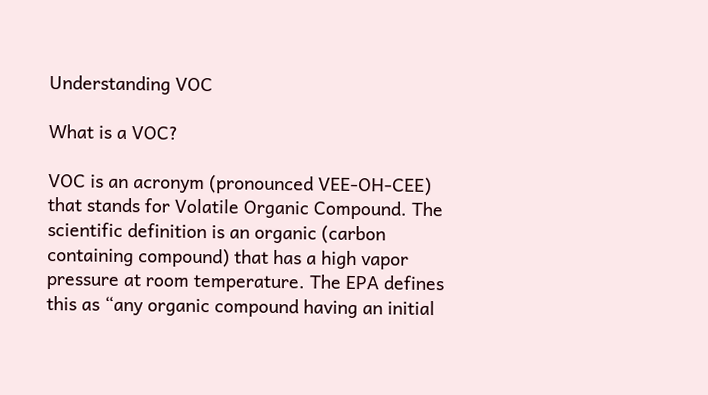Understanding VOC

What is a VOC?

VOC is an acronym (pronounced VEE-OH-CEE) that stands for Volatile Organic Compound. The scientific definition is an organic (carbon containing compound) that has a high vapor pressure at room temperature. The EPA defines this as “any organic compound having an initial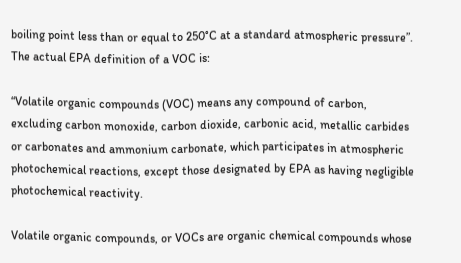boiling point less than or equal to 250°C at a standard atmospheric pressure”. The actual EPA definition of a VOC is:

“Volatile organic compounds (VOC) means any compound of carbon, excluding carbon monoxide, carbon dioxide, carbonic acid, metallic carbides or carbonates and ammonium carbonate, which participates in atmospheric photochemical reactions, except those designated by EPA as having negligible photochemical reactivity.

Volatile organic compounds, or VOCs are organic chemical compounds whose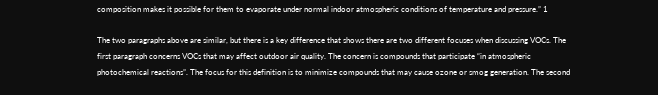composition makes it possible for them to evaporate under normal indoor atmospheric conditions of temperature and pressure.” 1

The two paragraphs above are similar, but there is a key difference that shows there are two different focuses when discussing VOCs. The first paragraph concerns VOCs that may affect outdoor air quality. The concern is compounds that participate “in atmospheric photochemical reactions”. The focus for this definition is to minimize compounds that may cause ozone or smog generation. The second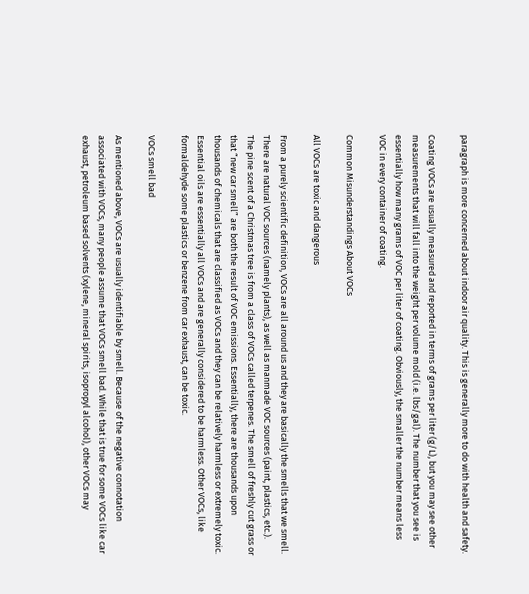paragraph is more concerned about indoor air quality. This is generally more to do with health and safety.

Coating VOCs are usually measured and reported in terms of grams per liter (g/L), but you may see other measurements that will fall into the weight per volume mold (i.e. lbs/gal). The number that you see is essentially how many grams of VOC per liter of coating. Obviously, the smaller the number means less VOC in every container of coating.

Common Misunderstandings About VOCs

All VOCs are toxic and dangerous

From a purely scientific definition, VOCs are all around us and they are basically the smells that we smell. There are natural VOC sources (namely plants), as well as manmade VOC sources (paint, plastics, etc.). The pine scent of a Christmas tree is from a class of VOCs called terpenes. The smell of freshly cut grass or that “new car smell” are both the result of VOC emissions. Essentially, there are thousands upon thousands of chemicals that are classified as VOCs and they can be relatively harmless or extremely toxic. Essential oils are essentially all VOCs and are generally considered to be harmless. Other VOCs, like formaldehyde some plastics or benzene from car exhaust, can be toxic.

VOCs smell bad

As mentioned above, VOCs are usually identifiable by smell. Because of the negative connotation associated with VOCs, many people assume that VOCs smell bad. While that is true for some VOCs like car exhaust, petroleum based solvents (xylene, mineral spirits, isopropyl alcohol), other VOCs may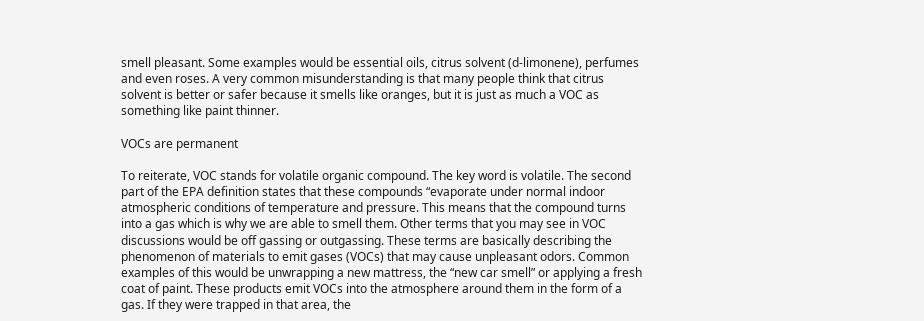smell pleasant. Some examples would be essential oils, citrus solvent (d-limonene), perfumes and even roses. A very common misunderstanding is that many people think that citrus solvent is better or safer because it smells like oranges, but it is just as much a VOC as something like paint thinner.

VOCs are permanent

To reiterate, VOC stands for volatile organic compound. The key word is volatile. The second part of the EPA definition states that these compounds “evaporate under normal indoor atmospheric conditions of temperature and pressure. This means that the compound turns into a gas which is why we are able to smell them. Other terms that you may see in VOC discussions would be off gassing or outgassing. These terms are basically describing the phenomenon of materials to emit gases (VOCs) that may cause unpleasant odors. Common examples of this would be unwrapping a new mattress, the “new car smell” or applying a fresh coat of paint. These products emit VOCs into the atmosphere around them in the form of a gas. If they were trapped in that area, the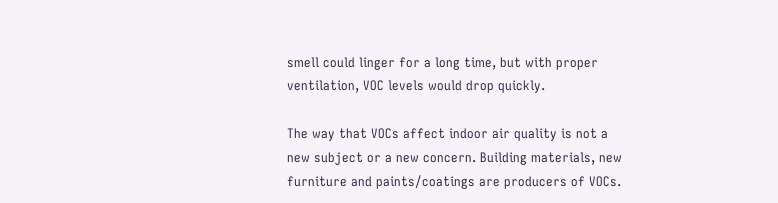smell could linger for a long time, but with proper ventilation, VOC levels would drop quickly.

The way that VOCs affect indoor air quality is not a new subject or a new concern. Building materials, new furniture and paints/coatings are producers of VOCs.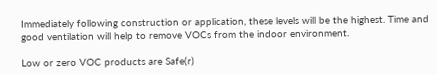Immediately following construction or application, these levels will be the highest. Time and good ventilation will help to remove VOCs from the indoor environment.

Low or zero VOC products are Safe(r)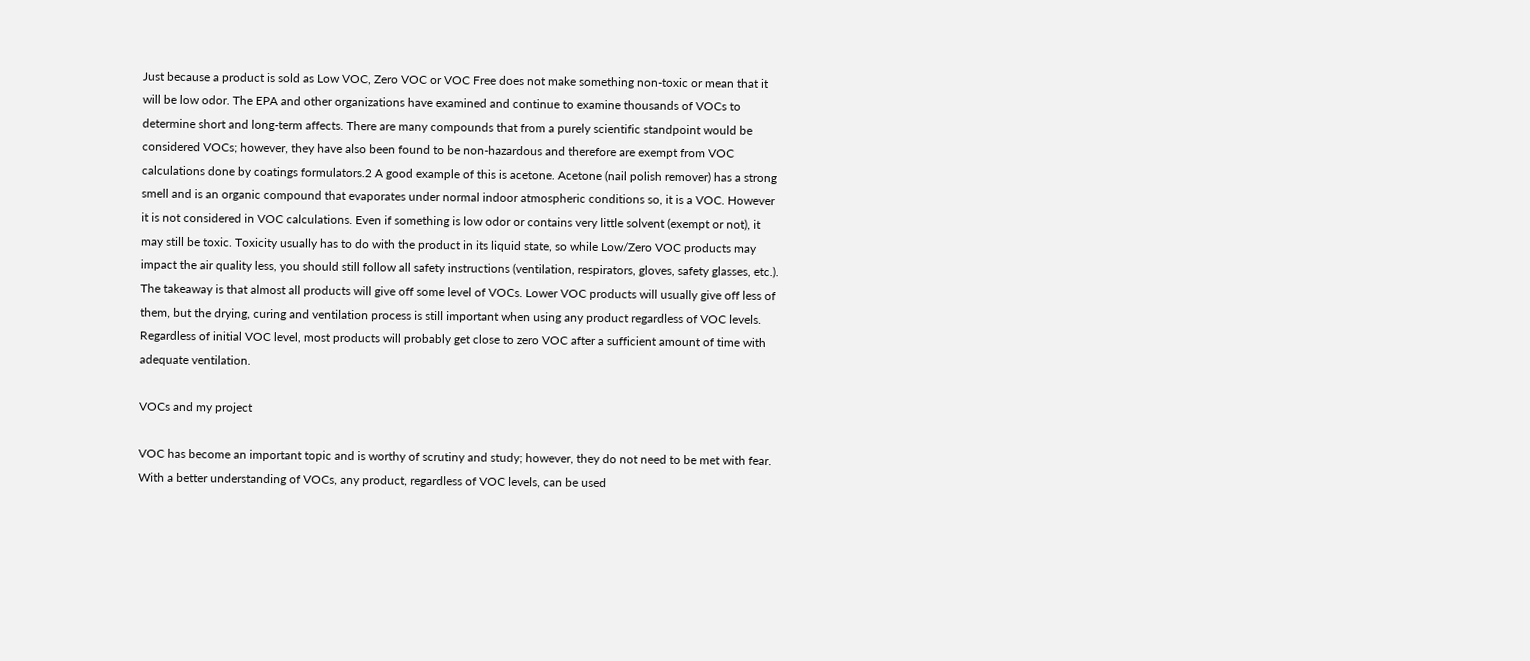Just because a product is sold as Low VOC, Zero VOC or VOC Free does not make something non-toxic or mean that it will be low odor. The EPA and other organizations have examined and continue to examine thousands of VOCs to determine short and long-term affects. There are many compounds that from a purely scientific standpoint would be considered VOCs; however, they have also been found to be non-hazardous and therefore are exempt from VOC calculations done by coatings formulators.2 A good example of this is acetone. Acetone (nail polish remover) has a strong smell and is an organic compound that evaporates under normal indoor atmospheric conditions so, it is a VOC. However it is not considered in VOC calculations. Even if something is low odor or contains very little solvent (exempt or not), it may still be toxic. Toxicity usually has to do with the product in its liquid state, so while Low/Zero VOC products may impact the air quality less, you should still follow all safety instructions (ventilation, respirators, gloves, safety glasses, etc.). The takeaway is that almost all products will give off some level of VOCs. Lower VOC products will usually give off less of them, but the drying, curing and ventilation process is still important when using any product regardless of VOC levels. Regardless of initial VOC level, most products will probably get close to zero VOC after a sufficient amount of time with adequate ventilation.

VOCs and my project

VOC has become an important topic and is worthy of scrutiny and study; however, they do not need to be met with fear. With a better understanding of VOCs, any product, regardless of VOC levels, can be used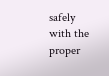safely with the proper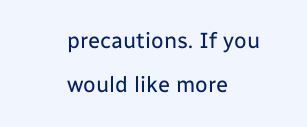precautions. If you would like more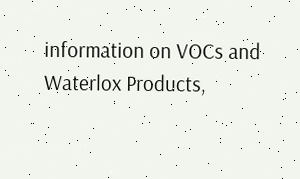information on VOCs and Waterlox Products,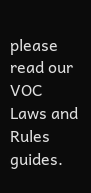please read our VOC Laws and Rules guides.